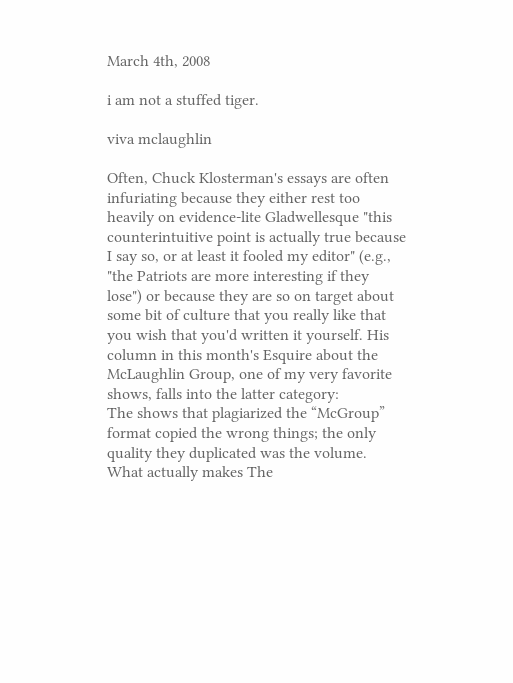March 4th, 2008

i am not a stuffed tiger.

viva mclaughlin

Often, Chuck Klosterman's essays are often infuriating because they either rest too heavily on evidence-lite Gladwellesque "this counterintuitive point is actually true because I say so, or at least it fooled my editor" (e.g., "the Patriots are more interesting if they lose") or because they are so on target about some bit of culture that you really like that you wish that you'd written it yourself. His column in this month's Esquire about the McLaughlin Group, one of my very favorite shows, falls into the latter category:
The shows that plagiarized the “McGroup” format copied the wrong things; the only quality they duplicated was the volume. What actually makes The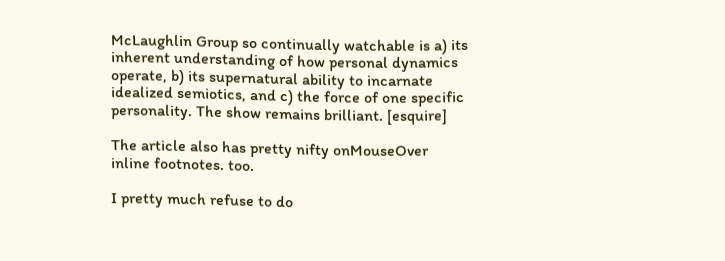McLaughlin Group so continually watchable is a) its inherent understanding of how personal dynamics operate, b) its supernatural ability to incarnate idealized semiotics, and c) the force of one specific personality. The show remains brilliant. [esquire]

The article also has pretty nifty onMouseOver inline footnotes. too.

I pretty much refuse to do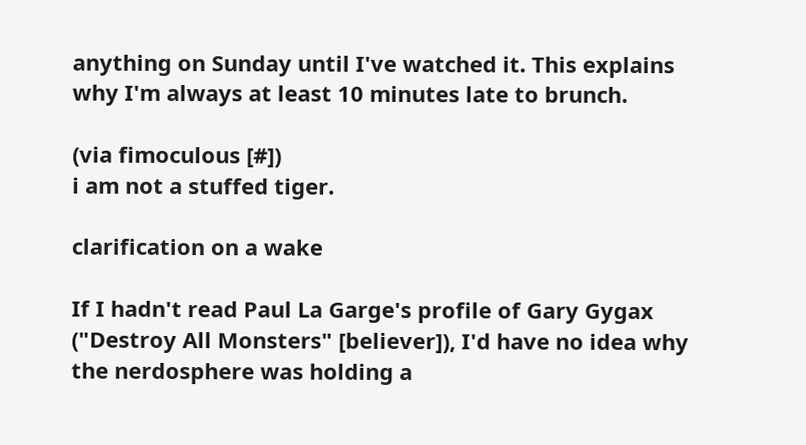anything on Sunday until I've watched it. This explains why I'm always at least 10 minutes late to brunch.

(via fimoculous [#])
i am not a stuffed tiger.

clarification on a wake

If I hadn't read Paul La Garge's profile of Gary Gygax ("Destroy All Monsters" [believer]), I'd have no idea why the nerdosphere was holding a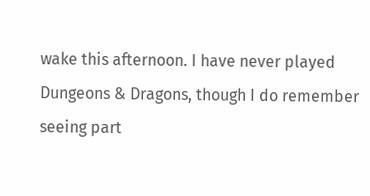wake this afternoon. I have never played Dungeons & Dragons, though I do remember seeing part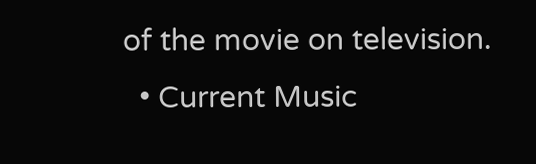of the movie on television.
  • Current Music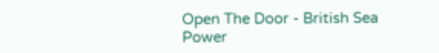Open The Door - British Sea Power